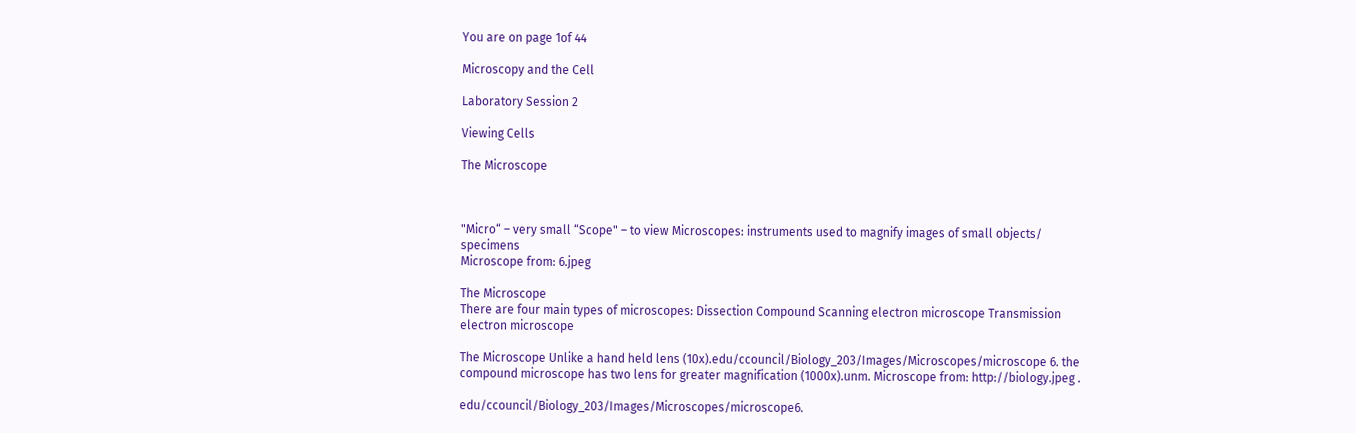You are on page 1of 44

Microscopy and the Cell

Laboratory Session 2

Viewing Cells

The Microscope



"Micro“ – very small “Scope" – to view Microscopes: instruments used to magnify images of small objects/ specimens
Microscope from: 6.jpeg

The Microscope
There are four main types of microscopes: Dissection Compound Scanning electron microscope Transmission electron microscope

The Microscope Unlike a hand held lens (10x).edu/ccouncil/Biology_203/Images/Microscopes/microscope 6. the compound microscope has two lens for greater magnification (1000x).unm. Microscope from: http://biology.jpeg .

edu/ccouncil/Biology_203/Images/Microscopes/microscope6.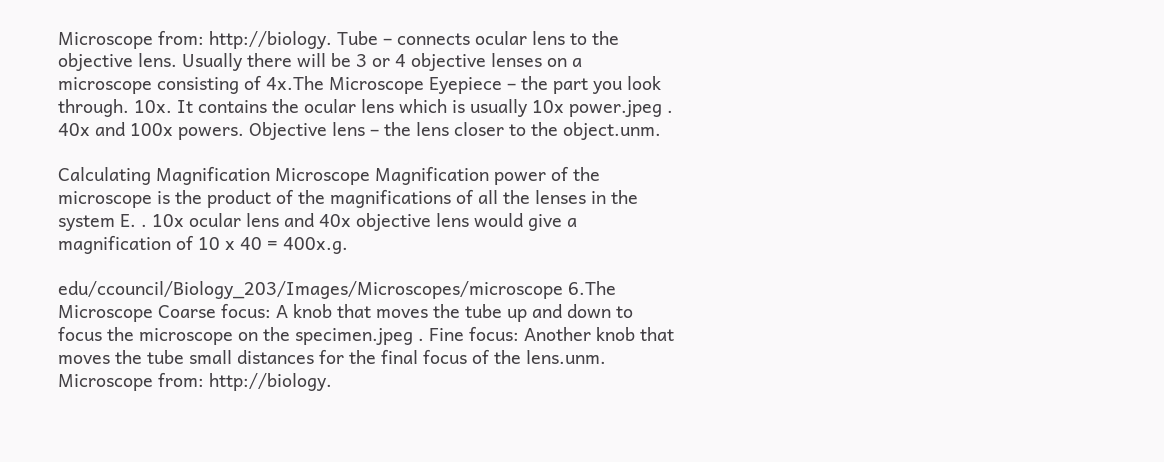Microscope from: http://biology. Tube – connects ocular lens to the objective lens. Usually there will be 3 or 4 objective lenses on a microscope consisting of 4x.The Microscope Eyepiece – the part you look through. 10x. It contains the ocular lens which is usually 10x power.jpeg . 40x and 100x powers. Objective lens – the lens closer to the object.unm.

Calculating Magnification Microscope Magnification power of the microscope is the product of the magnifications of all the lenses in the system E. . 10x ocular lens and 40x objective lens would give a magnification of 10 x 40 = 400x.g.

edu/ccouncil/Biology_203/Images/Microscopes/microscope 6.The Microscope Coarse focus: A knob that moves the tube up and down to focus the microscope on the specimen.jpeg . Fine focus: Another knob that moves the tube small distances for the final focus of the lens.unm. Microscope from: http://biology.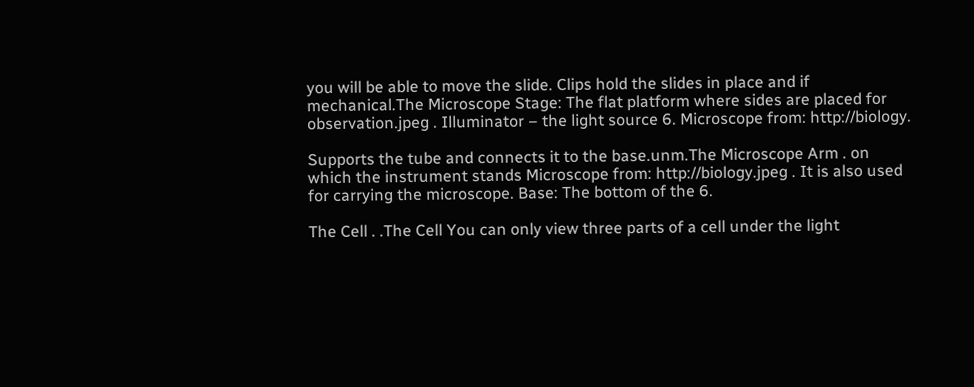you will be able to move the slide. Clips hold the slides in place and if mechanical.The Microscope Stage: The flat platform where sides are placed for observation.jpeg . Illuminator – the light source 6. Microscope from: http://biology.

Supports the tube and connects it to the base.unm.The Microscope Arm . on which the instrument stands Microscope from: http://biology.jpeg . It is also used for carrying the microscope. Base: The bottom of the 6.

The Cell . .The Cell You can only view three parts of a cell under the light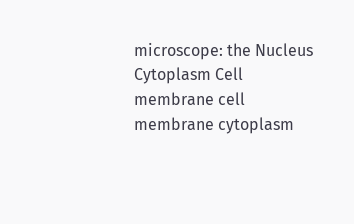microscope: the Nucleus Cytoplasm Cell membrane cell membrane cytoplasm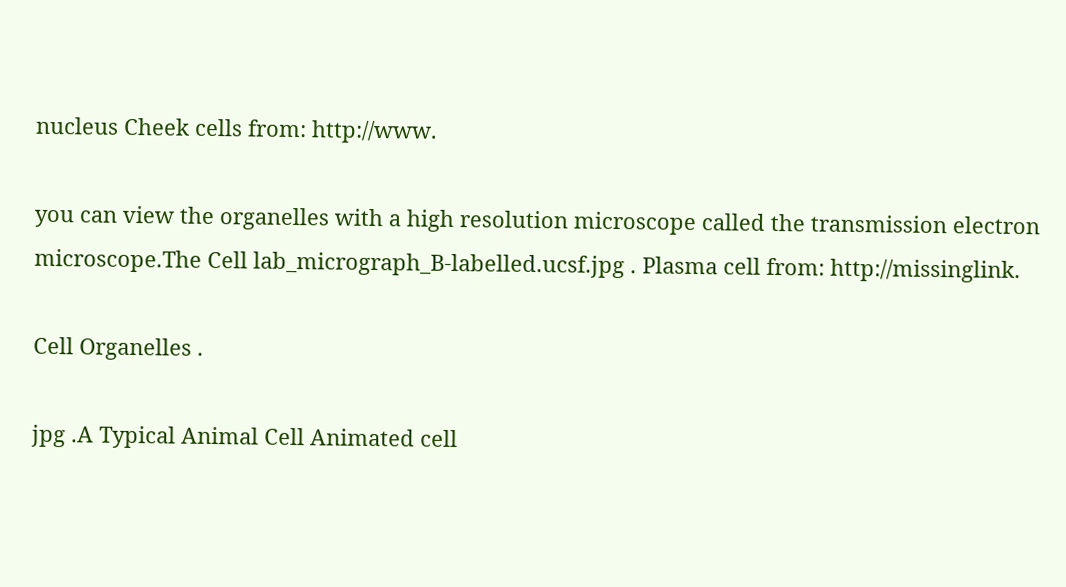nucleus Cheek cells from: http://www.

you can view the organelles with a high resolution microscope called the transmission electron microscope.The Cell lab_micrograph_B-labelled.ucsf.jpg . Plasma cell from: http://missinglink.

Cell Organelles .

jpg .A Typical Animal Cell Animated cell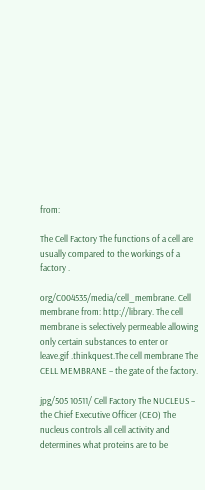from:

The Cell Factory The functions of a cell are usually compared to the workings of a factory .

org/C004535/media/cell_membrane. Cell membrane from: http://library. The cell membrane is selectively permeable allowing only certain substances to enter or leave.gif .thinkquest.The cell membrane The CELL MEMBRANE – the gate of the factory.

jpg/505 10511/ Cell Factory The NUCLEUS – the Chief Executive Officer (CEO) The nucleus controls all cell activity and determines what proteins are to be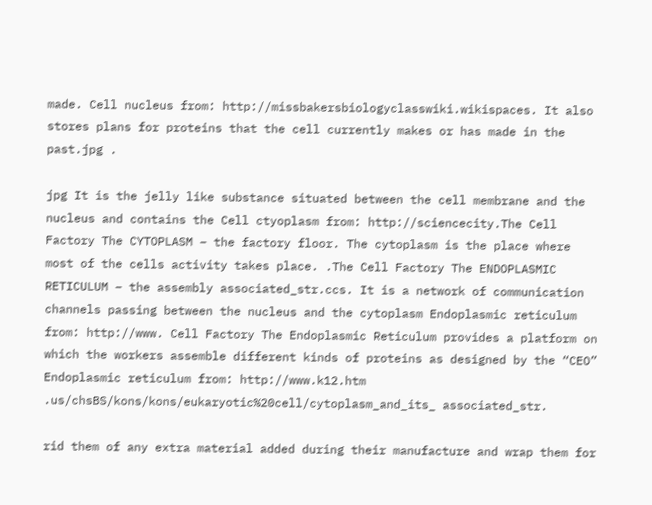made. Cell nucleus from: http://missbakersbiologyclasswiki.wikispaces. It also stores plans for proteins that the cell currently makes or has made in the past.jpg .

jpg It is the jelly like substance situated between the cell membrane and the nucleus and contains the Cell ctyoplasm from: http://sciencecity.The Cell Factory The CYTOPLASM – the factory floor. The cytoplasm is the place where most of the cells activity takes place. .The Cell Factory The ENDOPLASMIC RETICULUM – the assembly associated_str.ccs. It is a network of communication channels passing between the nucleus and the cytoplasm Endoplasmic reticulum from: http://www. Cell Factory The Endoplasmic Reticulum provides a platform on which the workers assemble different kinds of proteins as designed by the “CEO” Endoplasmic reticulum from: http://www.k12.htm .us/chsBS/kons/kons/eukaryotic%20cell/cytoplasm_and_its_ associated_str.

rid them of any extra material added during their manufacture and wrap them for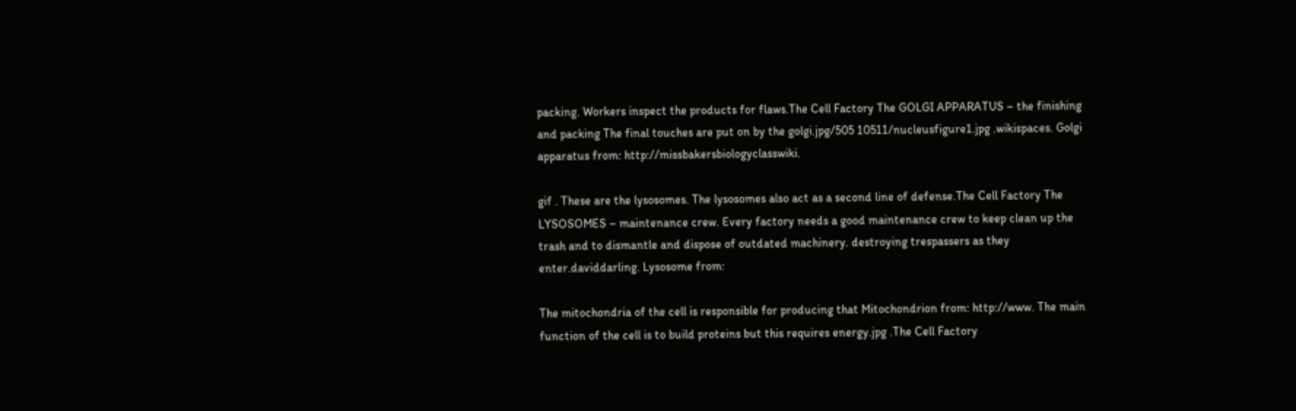packing. Workers inspect the products for flaws.The Cell Factory The GOLGI APPARATUS – the finishing and packing The final touches are put on by the golgi.jpg/505 10511/nucleusfigure1.jpg .wikispaces. Golgi apparatus from: http://missbakersbiologyclasswiki.

gif . These are the lysosomes. The lysosomes also act as a second line of defense.The Cell Factory The LYSOSOMES – maintenance crew. Every factory needs a good maintenance crew to keep clean up the trash and to dismantle and dispose of outdated machinery. destroying trespassers as they enter.daviddarling. Lysosome from:

The mitochondria of the cell is responsible for producing that Mitochondrion from: http://www. The main function of the cell is to build proteins but this requires energy.jpg .The Cell Factory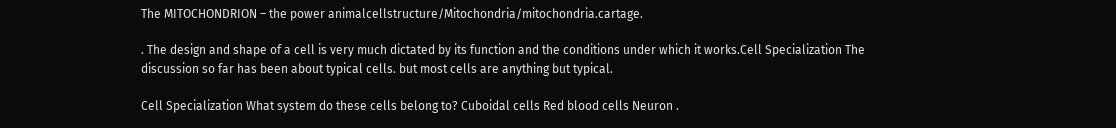The MITOCHONDRION – the power animalcellstructure/Mitochondria/mitochondria.cartage.

. The design and shape of a cell is very much dictated by its function and the conditions under which it works.Cell Specialization The discussion so far has been about typical cells. but most cells are anything but typical.

Cell Specialization What system do these cells belong to? Cuboidal cells Red blood cells Neuron .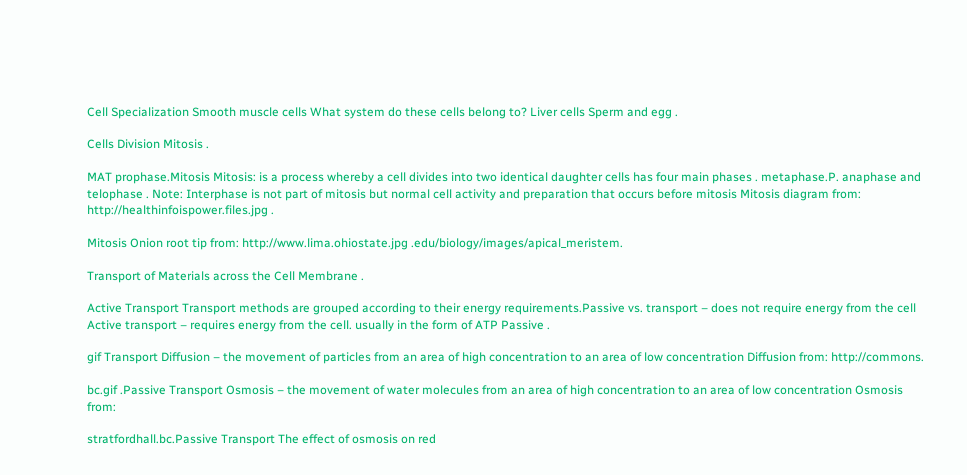Cell Specialization Smooth muscle cells What system do these cells belong to? Liver cells Sperm and egg .

Cells Division Mitosis .

MAT prophase.Mitosis Mitosis: is a process whereby a cell divides into two identical daughter cells has four main phases . metaphase.P. anaphase and telophase . Note: Interphase is not part of mitosis but normal cell activity and preparation that occurs before mitosis Mitosis diagram from: http://healthinfoispower.files.jpg .

Mitosis Onion root tip from: http://www.lima.ohiostate.jpg .edu/biology/images/apical_meristem.

Transport of Materials across the Cell Membrane .

Active Transport Transport methods are grouped according to their energy requirements.Passive vs. transport – does not require energy from the cell Active transport – requires energy from the cell. usually in the form of ATP Passive .

gif Transport Diffusion – the movement of particles from an area of high concentration to an area of low concentration Diffusion from: http://commons.

bc.gif .Passive Transport Osmosis – the movement of water molecules from an area of high concentration to an area of low concentration Osmosis from:

stratfordhall.bc.Passive Transport The effect of osmosis on red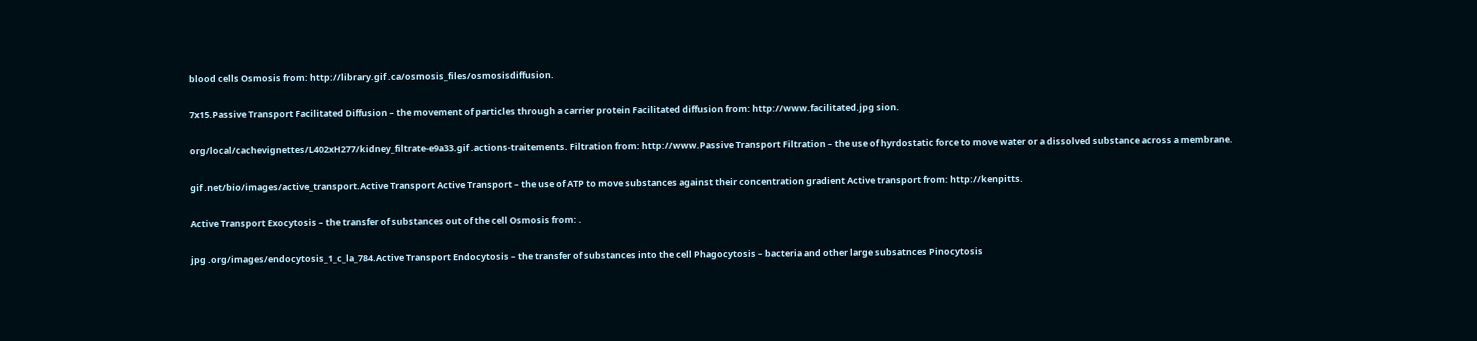blood cells Osmosis from: http://library.gif .ca/osmosis_files/osmosisdiffusion.

7x15.Passive Transport Facilitated Diffusion – the movement of particles through a carrier protein Facilitated diffusion from: http://www.facilitated.jpg sion.

org/local/cachevignettes/L402xH277/kidney_filtrate-e9a33.gif .actions-traitements. Filtration from: http://www.Passive Transport Filtration – the use of hyrdostatic force to move water or a dissolved substance across a membrane.

gif .net/bio/images/active_transport.Active Transport Active Transport – the use of ATP to move substances against their concentration gradient Active transport from: http://kenpitts.

Active Transport Exocytosis – the transfer of substances out of the cell Osmosis from: .

jpg .org/images/endocytosis_1_c_la_784.Active Transport Endocytosis – the transfer of substances into the cell Phagocytosis – bacteria and other large subsatnces Pinocytosis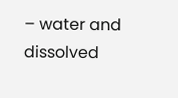– water and dissolved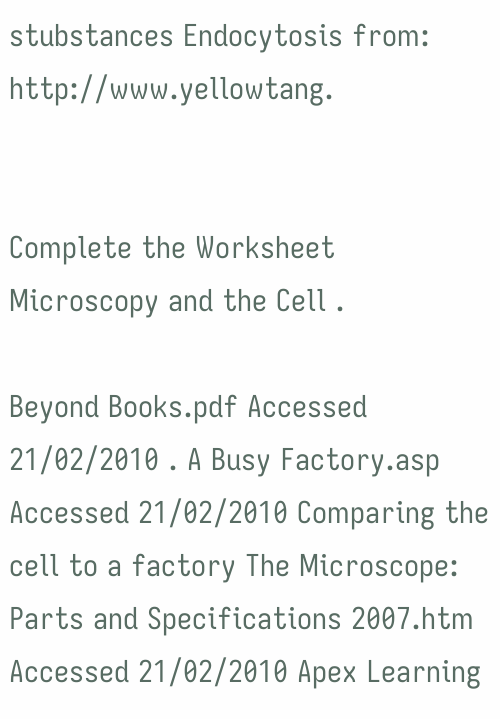stubstances Endocytosis from: http://www.yellowtang.


Complete the Worksheet Microscopy and the Cell .

Beyond Books.pdf Accessed 21/02/2010 . A Busy Factory.asp Accessed 21/02/2010 Comparing the cell to a factory The Microscope: Parts and Specifications 2007.htm Accessed 21/02/2010 Apex Learning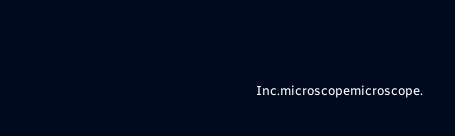Inc.microscopemicroscope.